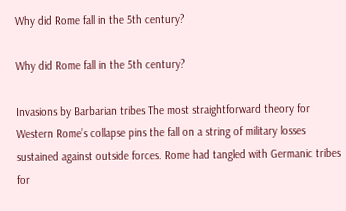Why did Rome fall in the 5th century?

Why did Rome fall in the 5th century?

Invasions by Barbarian tribes The most straightforward theory for Western Rome’s collapse pins the fall on a string of military losses sustained against outside forces. Rome had tangled with Germanic tribes for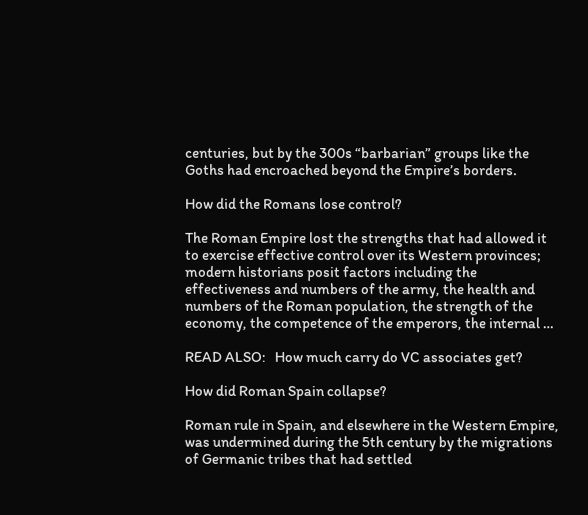centuries, but by the 300s “barbarian” groups like the Goths had encroached beyond the Empire’s borders.

How did the Romans lose control?

The Roman Empire lost the strengths that had allowed it to exercise effective control over its Western provinces; modern historians posit factors including the effectiveness and numbers of the army, the health and numbers of the Roman population, the strength of the economy, the competence of the emperors, the internal …

READ ALSO:   How much carry do VC associates get?

How did Roman Spain collapse?

Roman rule in Spain, and elsewhere in the Western Empire, was undermined during the 5th century by the migrations of Germanic tribes that had settled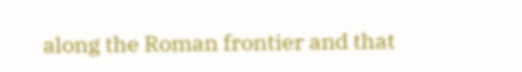along the Roman frontier and that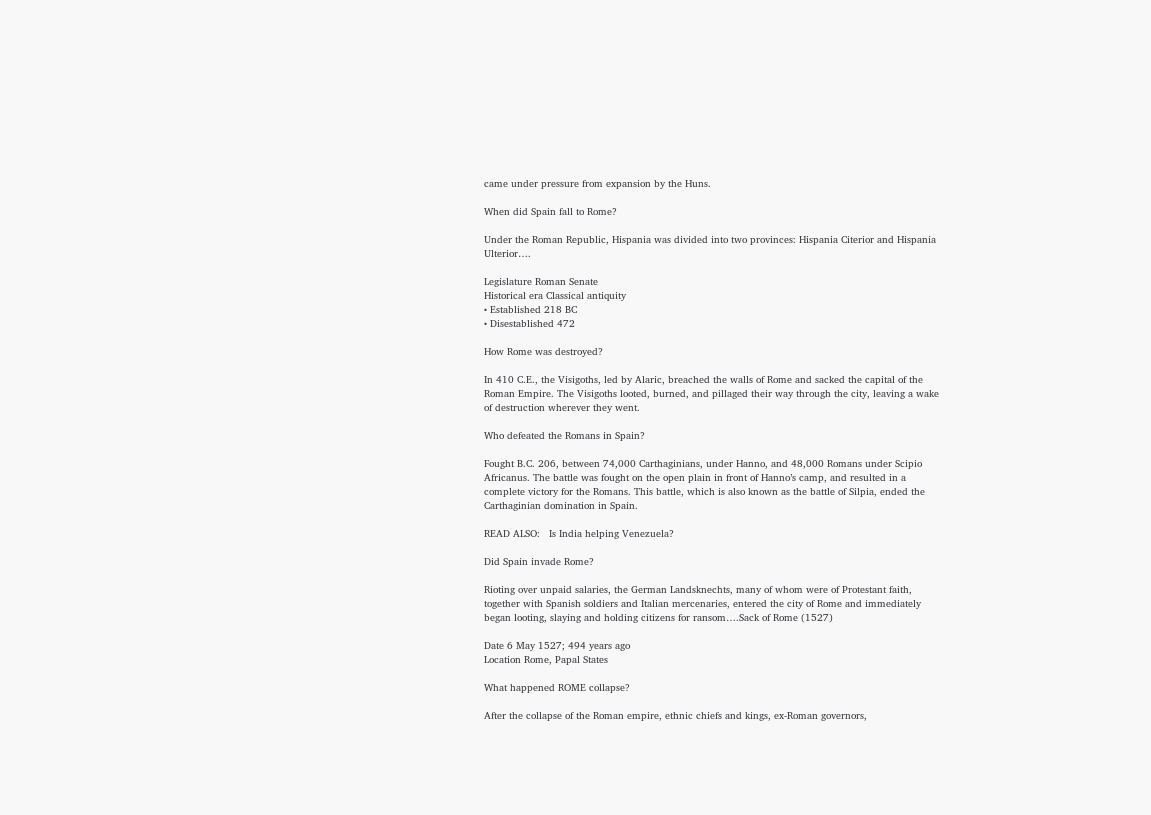came under pressure from expansion by the Huns.

When did Spain fall to Rome?

Under the Roman Republic, Hispania was divided into two provinces: Hispania Citerior and Hispania Ulterior….

Legislature Roman Senate
Historical era Classical antiquity
• Established 218 BC
• Disestablished 472

How Rome was destroyed?

In 410 C.E., the Visigoths, led by Alaric, breached the walls of Rome and sacked the capital of the Roman Empire. The Visigoths looted, burned, and pillaged their way through the city, leaving a wake of destruction wherever they went.

Who defeated the Romans in Spain?

Fought B.C. 206, between 74,000 Carthaginians, under Hanno, and 48,000 Romans under Scipio Africanus. The battle was fought on the open plain in front of Hanno’s camp, and resulted in a complete victory for the Romans. This battle, which is also known as the battle of Silpia, ended the Carthaginian domination in Spain.

READ ALSO:   Is India helping Venezuela?

Did Spain invade Rome?

Rioting over unpaid salaries, the German Landsknechts, many of whom were of Protestant faith, together with Spanish soldiers and Italian mercenaries, entered the city of Rome and immediately began looting, slaying and holding citizens for ransom….Sack of Rome (1527)

Date 6 May 1527; 494 years ago
Location Rome, Papal States

What happened ROME collapse?

After the collapse of the Roman empire, ethnic chiefs and kings, ex-Roman governors,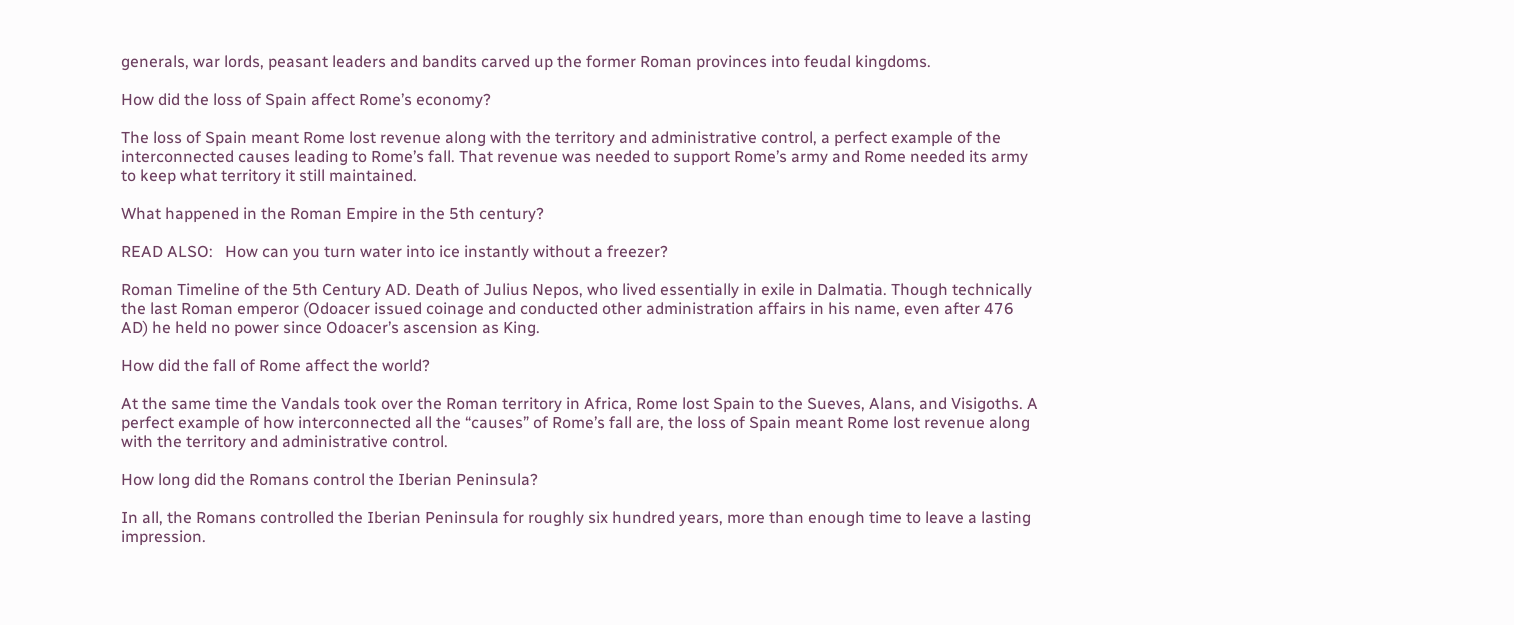generals, war lords, peasant leaders and bandits carved up the former Roman provinces into feudal kingdoms.

How did the loss of Spain affect Rome’s economy?

The loss of Spain meant Rome lost revenue along with the territory and administrative control, a perfect example of the interconnected causes leading to Rome’s fall. That revenue was needed to support Rome’s army and Rome needed its army to keep what territory it still maintained.

What happened in the Roman Empire in the 5th century?

READ ALSO:   How can you turn water into ice instantly without a freezer?

Roman Timeline of the 5th Century AD. Death of Julius Nepos, who lived essentially in exile in Dalmatia. Though technically the last Roman emperor (Odoacer issued coinage and conducted other administration affairs in his name, even after 476 AD) he held no power since Odoacer’s ascension as King.

How did the fall of Rome affect the world?

At the same time the Vandals took over the Roman territory in Africa, Rome lost Spain to the Sueves, Alans, and Visigoths. A perfect example of how interconnected all the “causes” of Rome’s fall are, the loss of Spain meant Rome lost revenue along with the territory and administrative control.

How long did the Romans control the Iberian Peninsula?

In all, the Romans controlled the Iberian Peninsula for roughly six hundred years, more than enough time to leave a lasting impression.